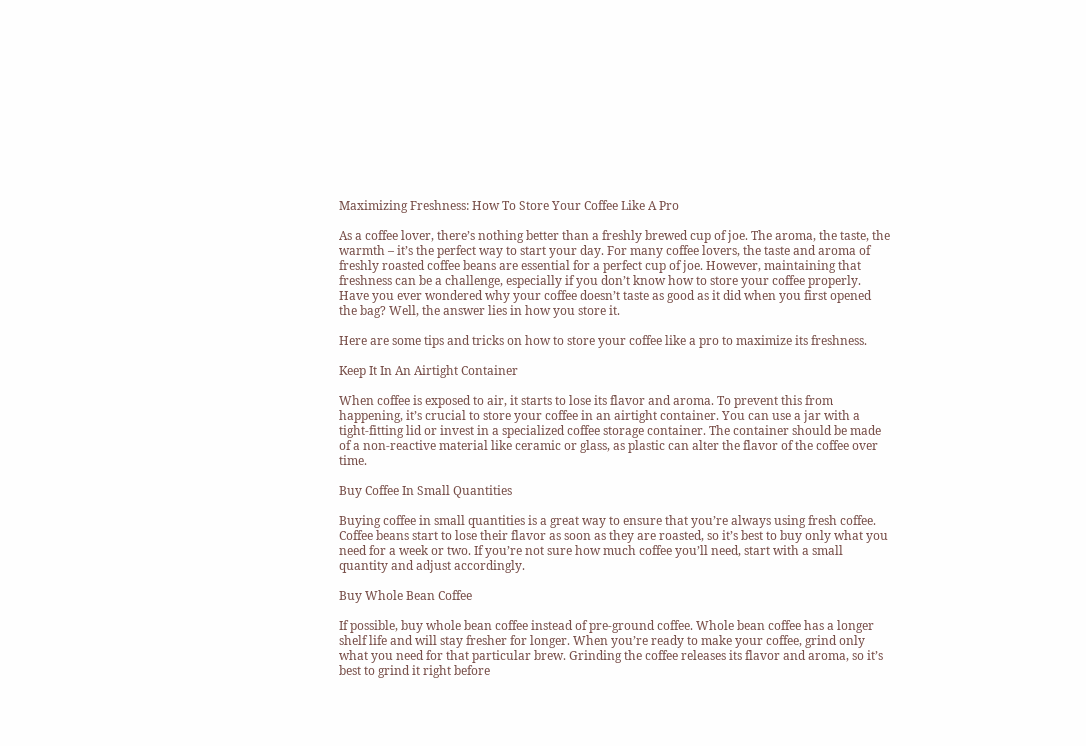Maximizing Freshness: How To Store Your Coffee Like A Pro

As a coffee lover, there’s nothing better than a freshly brewed cup of joe. The aroma, the taste, the warmth – it’s the perfect way to start your day. For many coffee lovers, the taste and aroma of freshly roasted coffee beans are essential for a perfect cup of joe. However, maintaining that freshness can be a challenge, especially if you don’t know how to store your coffee properly. Have you ever wondered why your coffee doesn’t taste as good as it did when you first opened the bag? Well, the answer lies in how you store it.

Here are some tips and tricks on how to store your coffee like a pro to maximize its freshness.

Keep It In An Airtight Container

When coffee is exposed to air, it starts to lose its flavor and aroma. To prevent this from happening, it’s crucial to store your coffee in an airtight container. You can use a jar with a tight-fitting lid or invest in a specialized coffee storage container. The container should be made of a non-reactive material like ceramic or glass, as plastic can alter the flavor of the coffee over time.

Buy Coffee In Small Quantities

Buying coffee in small quantities is a great way to ensure that you’re always using fresh coffee. Coffee beans start to lose their flavor as soon as they are roasted, so it’s best to buy only what you need for a week or two. If you’re not sure how much coffee you’ll need, start with a small quantity and adjust accordingly.

Buy Whole Bean Coffee

If possible, buy whole bean coffee instead of pre-ground coffee. Whole bean coffee has a longer shelf life and will stay fresher for longer. When you’re ready to make your coffee, grind only what you need for that particular brew. Grinding the coffee releases its flavor and aroma, so it’s best to grind it right before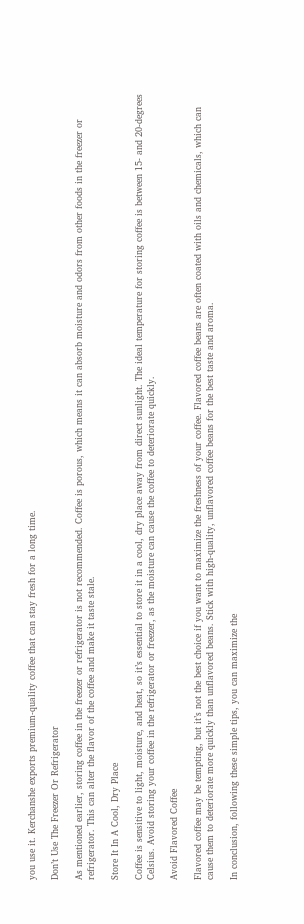you use it. Kerchanshe exports premium-quality coffee that can stay fresh for a long time.

Don’t Use The Freezer Or Refrigerator

As mentioned earlier, storing coffee in the freezer or refrigerator is not recommended. Coffee is porous, which means it can absorb moisture and odors from other foods in the freezer or refrigerator. This can alter the flavor of the coffee and make it taste stale.

Store It In A Cool, Dry Place

Coffee is sensitive to light, moisture, and heat, so it’s essential to store it in a cool, dry place away from direct sunlight. The ideal temperature for storing coffee is between 15- and 20-degrees Celsius. Avoid storing your coffee in the refrigerator or freezer, as the moisture can cause the coffee to deteriorate quickly.

Avoid Flavored Coffee

Flavored coffee may be tempting, but it’s not the best choice if you want to maximize the freshness of your coffee. Flavored coffee beans are often coated with oils and chemicals, which can cause them to deteriorate more quickly than unflavored beans. Stick with high-quality, unflavored coffee beans for the best taste and aroma.

In conclusion, following these simple tips, you can maximize the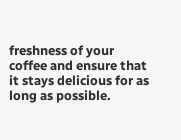freshness of your coffee and ensure that it stays delicious for as long as possible.